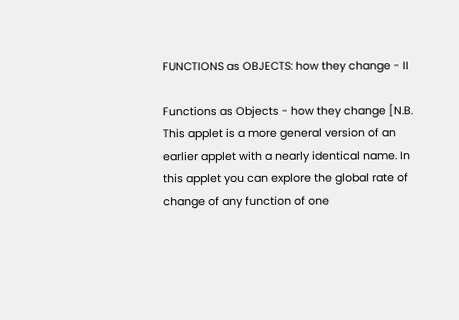FUNCTIONS as OBJECTS: how they change - II

Functions as Objects - how they change [N.B. This applet is a more general version of an earlier applet with a nearly identical name. In this applet you can explore the global rate of change of any function of one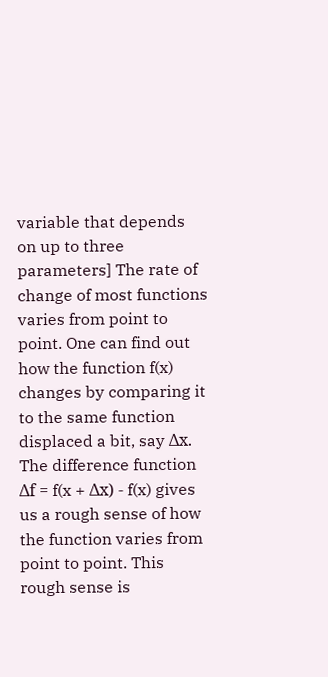variable that depends on up to three parameters] The rate of change of most functions varies from point to point. One can find out how the function f(x) changes by comparing it to the same function displaced a bit, say Δx. The difference function Δf = f(x + Δx) - f(x) gives us a rough sense of how the function varies from point to point. This rough sense is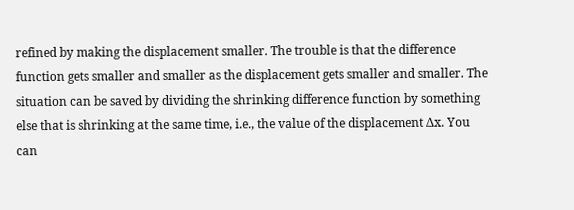refined by making the displacement smaller. The trouble is that the difference function gets smaller and smaller as the displacement gets smaller and smaller. The situation can be saved by dividing the shrinking difference function by something else that is shrinking at the same time, i.e., the value of the displacement Δx. You can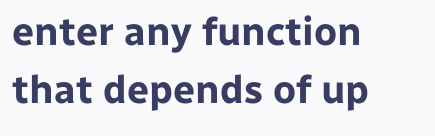enter any function that depends of up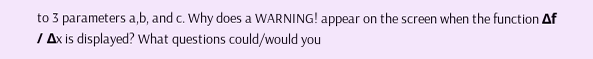to 3 parameters a,b, and c. Why does a WARNING! appear on the screen when the function Δf / Δx is displayed? What questions could/would you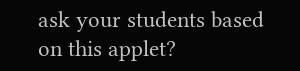ask your students based on this applet?